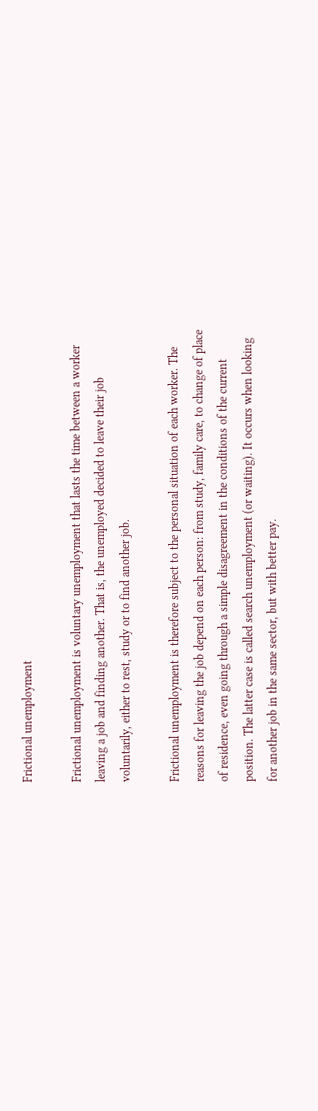Frictional unemployment

Frictional unemployment is voluntary unemployment that lasts the time between a worker leaving a job and finding another. That is, the unemployed decided to leave their job voluntarily, either to rest, study or to find another job.

Frictional unemployment is therefore subject to the personal situation of each worker. The reasons for leaving the job depend on each person: from study, family care, to change of place of residence, even going through a simple disagreement in the conditions of the current position. The latter case is called search unemployment (or waiting). It occurs when looking for another job in the same sector, but with better pay.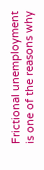Frictional unemployment is one of the reasons why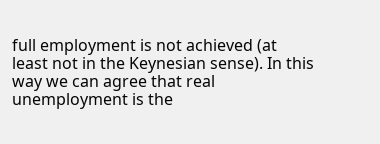full employment is not achieved (at least not in the Keynesian sense). In this way we can agree that real unemployment is the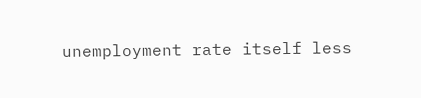unemployment rate itself less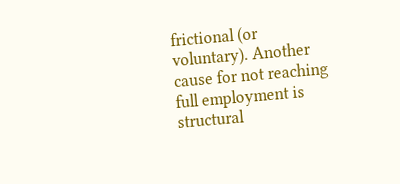frictional (or voluntary). Another cause for not reaching full employment is structural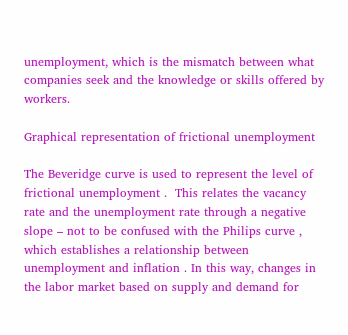unemployment, which is the mismatch between what companies seek and the knowledge or skills offered by workers.

Graphical representation of frictional unemployment

The Beveridge curve is used to represent the level of frictional unemployment .  This relates the vacancy rate and the unemployment rate through a negative slope – not to be confused with the Philips curve , which establishes a relationship between unemployment and inflation . In this way, changes in the labor market based on supply and demand for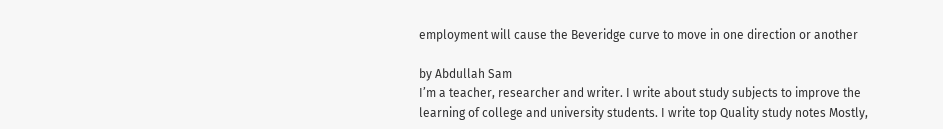employment will cause the Beveridge curve to move in one direction or another

by Abdullah Sam
I’m a teacher, researcher and writer. I write about study subjects to improve the learning of college and university students. I write top Quality study notes Mostly,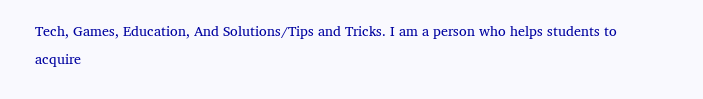Tech, Games, Education, And Solutions/Tips and Tricks. I am a person who helps students to acquire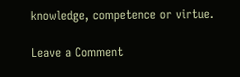knowledge, competence or virtue.

Leave a Comment